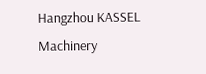Hangzhou KASSEL Machinery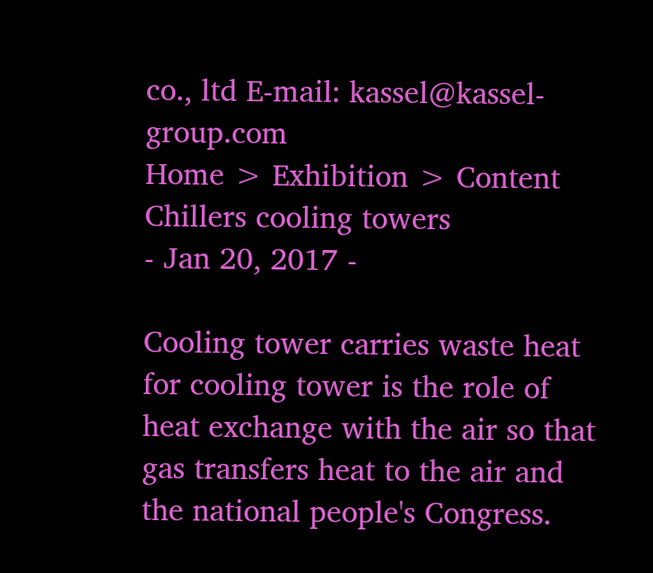co., ltd E-mail: kassel@kassel-group.com
Home > Exhibition > Content
Chillers cooling towers
- Jan 20, 2017 -

Cooling tower carries waste heat for cooling tower is the role of heat exchange with the air so that gas transfers heat to the air and the national people's Congress.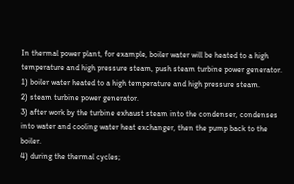In thermal power plant, for example, boiler water will be heated to a high temperature and high pressure steam, push steam turbine power generator.
1) boiler water heated to a high temperature and high pressure steam.
2) steam turbine power generator.
3) after work by the turbine exhaust steam into the condenser, condenses into water and cooling water heat exchanger, then the pump back to the boiler.
4) during the thermal cycles;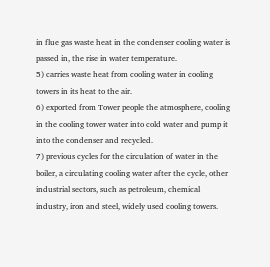in flue gas waste heat in the condenser cooling water is passed in, the rise in water temperature.
5) carries waste heat from cooling water in cooling towers in its heat to the air.
6) exported from Tower people the atmosphere, cooling in the cooling tower water into cold water and pump it into the condenser and recycled.
7) previous cycles for the circulation of water in the boiler, a circulating cooling water after the cycle, other industrial sectors, such as petroleum, chemical industry, iron and steel, widely used cooling towers.